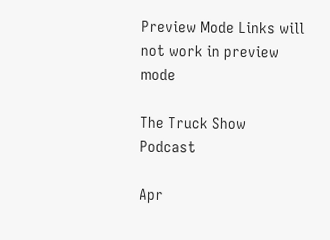Preview Mode Links will not work in preview mode

The Truck Show Podcast

Apr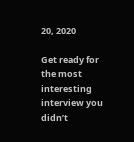20, 2020

Get ready for the most interesting interview you didn’t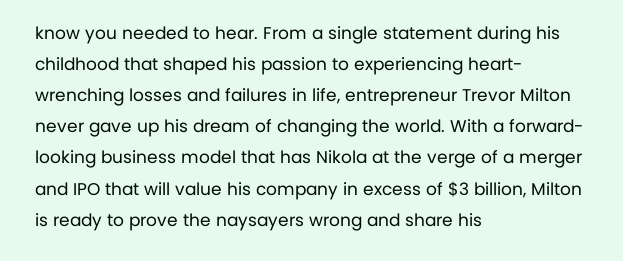know you needed to hear. From a single statement during his childhood that shaped his passion to experiencing heart-wrenching losses and failures in life, entrepreneur Trevor Milton never gave up his dream of changing the world. With a forward-looking business model that has Nikola at the verge of a merger and IPO that will value his company in excess of $3 billion, Milton is ready to prove the naysayers wrong and share his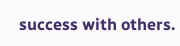success with others.